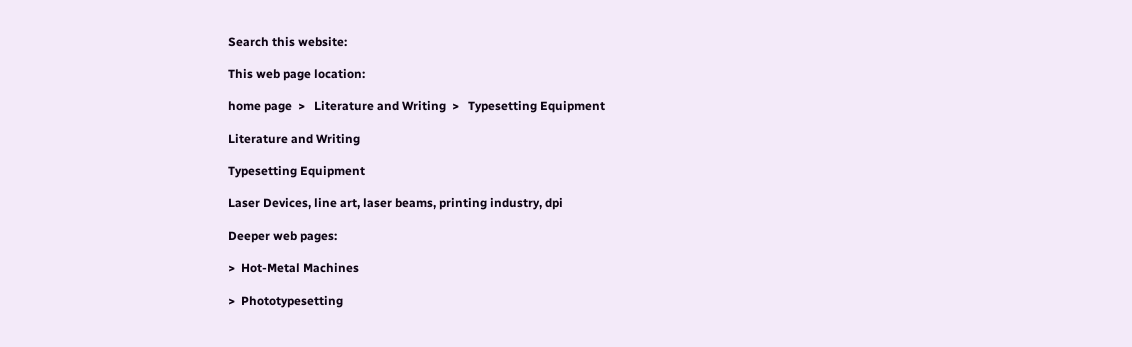Search this website:

This web page location:

home page  >   Literature and Writing  >   Typesetting Equipment

Literature and Writing

Typesetting Equipment

Laser Devices, line art, laser beams, printing industry, dpi

Deeper web pages:

>  Hot-Metal Machines

>  Phototypesetting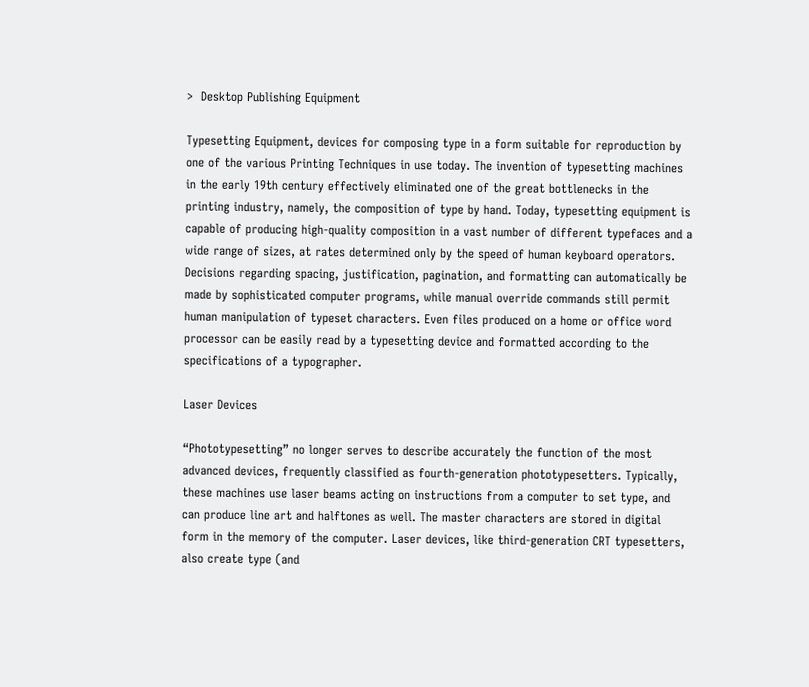>  Desktop Publishing Equipment

Typesetting Equipment, devices for composing type in a form suitable for reproduction by one of the various Printing Techniques in use today. The invention of typesetting machines in the early 19th century effectively eliminated one of the great bottlenecks in the printing industry, namely, the composition of type by hand. Today, typesetting equipment is capable of producing high-quality composition in a vast number of different typefaces and a wide range of sizes, at rates determined only by the speed of human keyboard operators. Decisions regarding spacing, justification, pagination, and formatting can automatically be made by sophisticated computer programs, while manual override commands still permit human manipulation of typeset characters. Even files produced on a home or office word processor can be easily read by a typesetting device and formatted according to the specifications of a typographer.

Laser Devices

“Phototypesetting” no longer serves to describe accurately the function of the most advanced devices, frequently classified as fourth-generation phototypesetters. Typically, these machines use laser beams acting on instructions from a computer to set type, and can produce line art and halftones as well. The master characters are stored in digital form in the memory of the computer. Laser devices, like third-generation CRT typesetters, also create type (and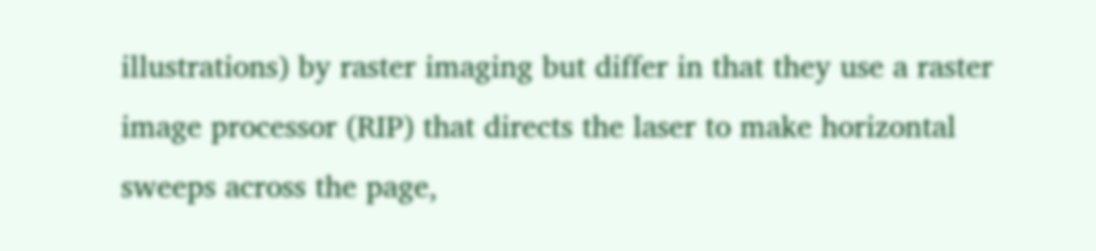illustrations) by raster imaging but differ in that they use a raster image processor (RIP) that directs the laser to make horizontal sweeps across the page,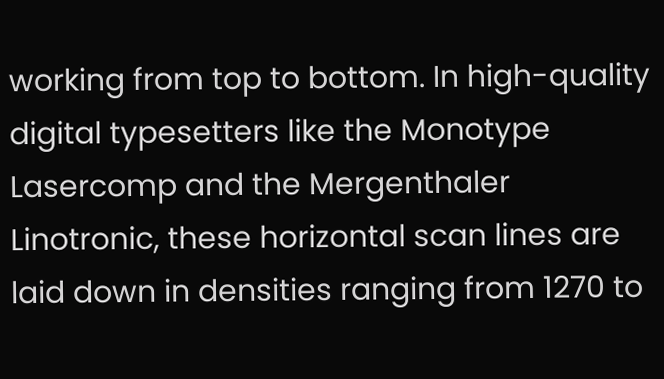working from top to bottom. In high-quality digital typesetters like the Monotype Lasercomp and the Mergenthaler Linotronic, these horizontal scan lines are laid down in densities ranging from 1270 to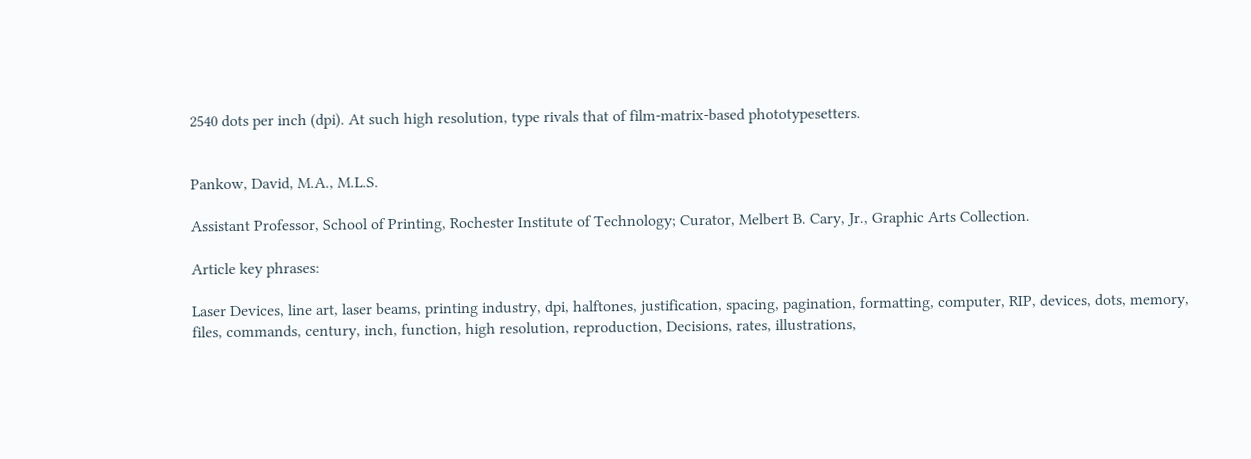2540 dots per inch (dpi). At such high resolution, type rivals that of film-matrix-based phototypesetters.


Pankow, David, M.A., M.L.S.

Assistant Professor, School of Printing, Rochester Institute of Technology; Curator, Melbert B. Cary, Jr., Graphic Arts Collection.

Article key phrases:

Laser Devices, line art, laser beams, printing industry, dpi, halftones, justification, spacing, pagination, formatting, computer, RIP, devices, dots, memory, files, commands, century, inch, function, high resolution, reproduction, Decisions, rates, illustrations,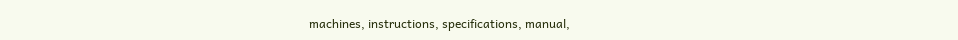machines, instructions, specifications, manual,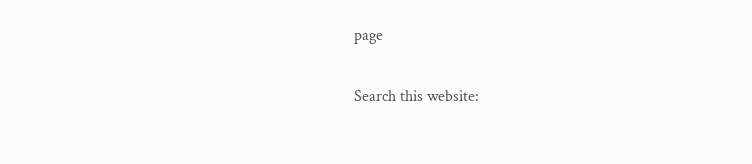page

Search this website: